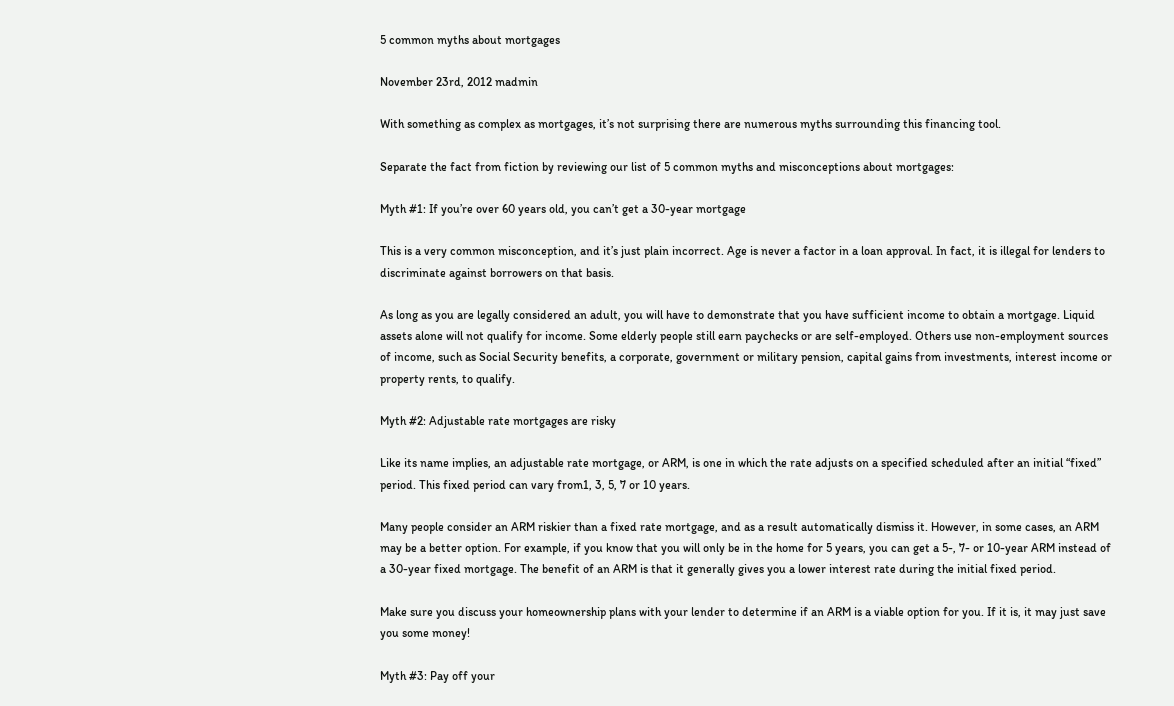5 common myths about mortgages

November 23rd, 2012 madmin

With something as complex as mortgages, it’s not surprising there are numerous myths surrounding this financing tool.

Separate the fact from fiction by reviewing our list of 5 common myths and misconceptions about mortgages:

Myth #1: If you’re over 60 years old, you can’t get a 30-year mortgage

This is a very common misconception, and it’s just plain incorrect. Age is never a factor in a loan approval. In fact, it is illegal for lenders to discriminate against borrowers on that basis.

As long as you are legally considered an adult, you will have to demonstrate that you have sufficient income to obtain a mortgage. Liquid assets alone will not qualify for income. Some elderly people still earn paychecks or are self-employed. Others use non-employment sources of income, such as Social Security benefits, a corporate, government or military pension, capital gains from investments, interest income or property rents, to qualify.

Myth #2: Adjustable rate mortgages are risky

Like its name implies, an adjustable rate mortgage, or ARM, is one in which the rate adjusts on a specified scheduled after an initial “fixed” period. This fixed period can vary from1, 3, 5, 7 or 10 years.

Many people consider an ARM riskier than a fixed rate mortgage, and as a result automatically dismiss it. However, in some cases, an ARM may be a better option. For example, if you know that you will only be in the home for 5 years, you can get a 5-, 7- or 10-year ARM instead of a 30-year fixed mortgage. The benefit of an ARM is that it generally gives you a lower interest rate during the initial fixed period.

Make sure you discuss your homeownership plans with your lender to determine if an ARM is a viable option for you. If it is, it may just save you some money!

Myth #3: Pay off your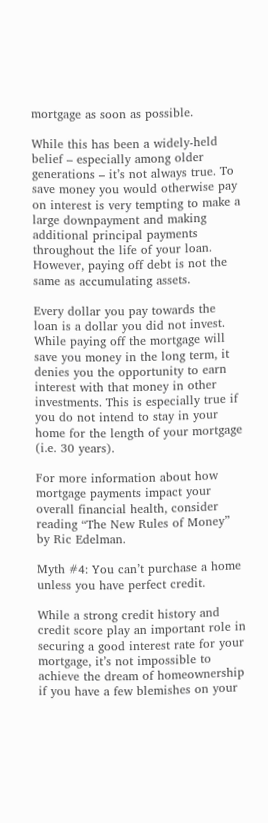mortgage as soon as possible.

While this has been a widely-held belief – especially among older generations – it’s not always true. To save money you would otherwise pay on interest is very tempting to make a large downpayment and making additional principal payments throughout the life of your loan. However, paying off debt is not the same as accumulating assets.

Every dollar you pay towards the loan is a dollar you did not invest. While paying off the mortgage will save you money in the long term, it denies you the opportunity to earn interest with that money in other investments. This is especially true if you do not intend to stay in your home for the length of your mortgage (i.e. 30 years).

For more information about how mortgage payments impact your overall financial health, consider reading “The New Rules of Money” by Ric Edelman.

Myth #4: You can’t purchase a home unless you have perfect credit.

While a strong credit history and credit score play an important role in securing a good interest rate for your mortgage, it’s not impossible to achieve the dream of homeownership if you have a few blemishes on your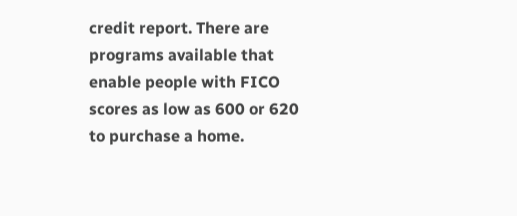credit report. There are programs available that enable people with FICO scores as low as 600 or 620 to purchase a home.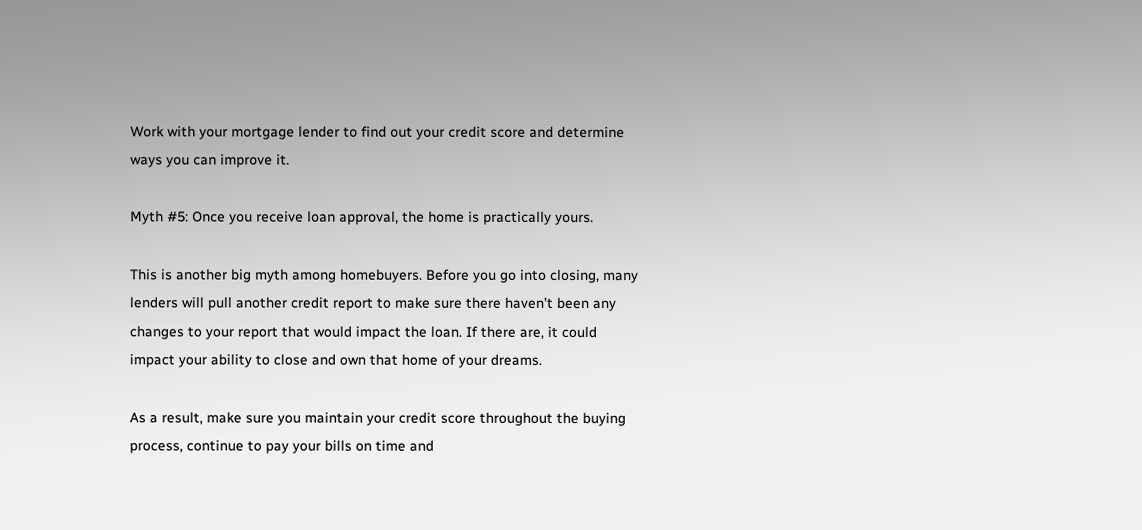Work with your mortgage lender to find out your credit score and determine ways you can improve it.

Myth #5: Once you receive loan approval, the home is practically yours.

This is another big myth among homebuyers. Before you go into closing, many lenders will pull another credit report to make sure there haven’t been any changes to your report that would impact the loan. If there are, it could impact your ability to close and own that home of your dreams.

As a result, make sure you maintain your credit score throughout the buying process, continue to pay your bills on time and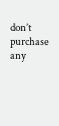don’t purchase any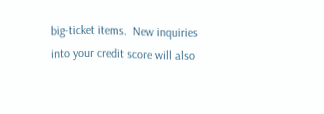big-ticket items.  New inquiries into your credit score will also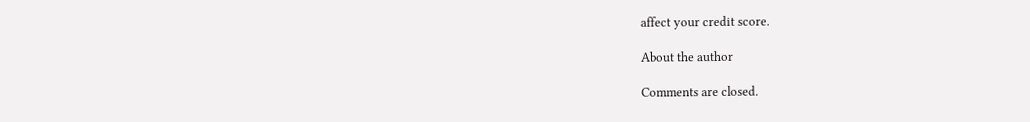affect your credit score.

About the author

Comments are closed.